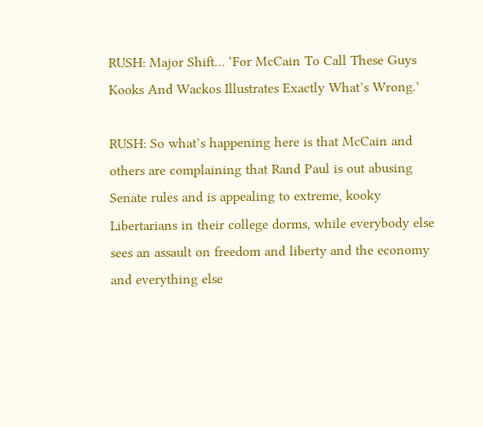RUSH: Major Shift… ‘For McCain To Call These Guys Kooks And Wackos Illustrates Exactly What’s Wrong.’

RUSH: So what’s happening here is that McCain and others are complaining that Rand Paul is out abusing Senate rules and is appealing to extreme, kooky Libertarians in their college dorms, while everybody else sees an assault on freedom and liberty and the economy and everything else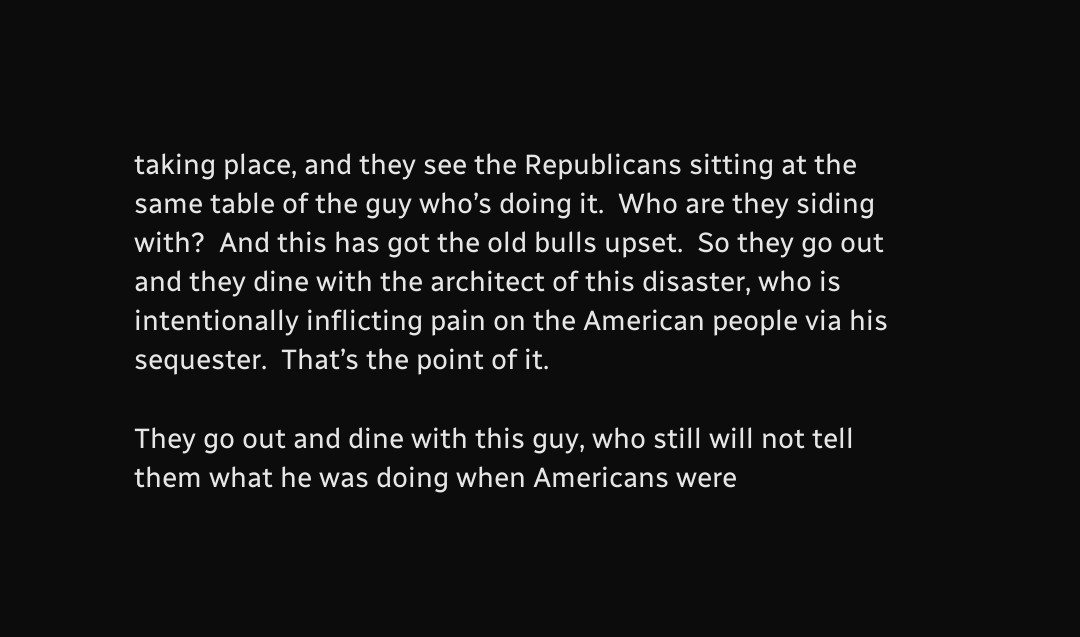taking place, and they see the Republicans sitting at the same table of the guy who’s doing it.  Who are they siding with?  And this has got the old bulls upset.  So they go out and they dine with the architect of this disaster, who is intentionally inflicting pain on the American people via his sequester.  That’s the point of it.

They go out and dine with this guy, who still will not tell them what he was doing when Americans were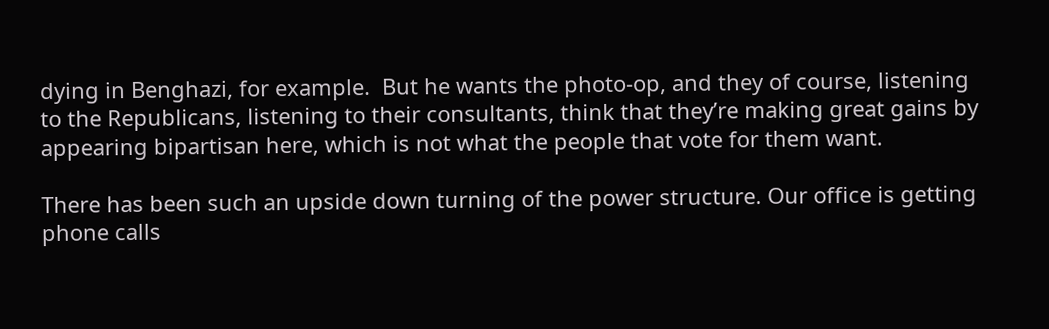dying in Benghazi, for example.  But he wants the photo-op, and they of course, listening to the Republicans, listening to their consultants, think that they’re making great gains by appearing bipartisan here, which is not what the people that vote for them want.

There has been such an upside down turning of the power structure. Our office is getting phone calls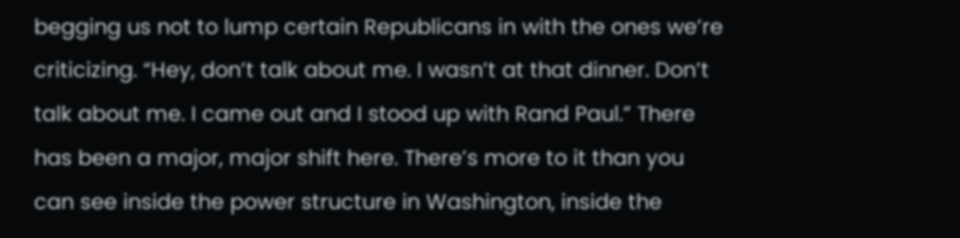begging us not to lump certain Republicans in with the ones we’re criticizing. “Hey, don’t talk about me. I wasn’t at that dinner. Don’t talk about me. I came out and I stood up with Rand Paul.” There has been a major, major shift here. There’s more to it than you can see inside the power structure in Washington, inside the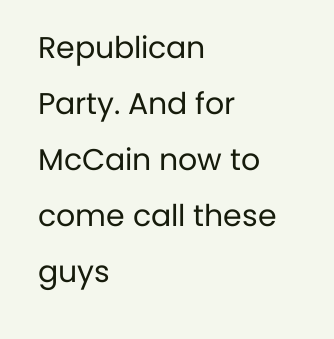Republican Party. And for McCain now to come call these guys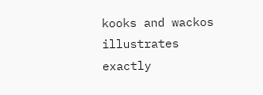kooks and wackos illustrates exactly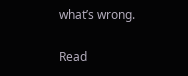what’s wrong.

Read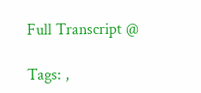Full Transcript @

Tags: ,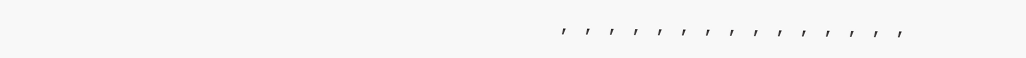, , , , , , , , , , , , , , ,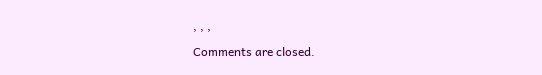, , ,

Comments are closed.